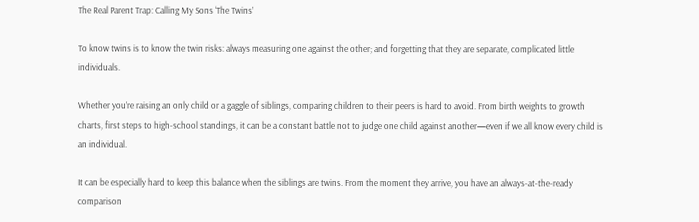The Real Parent Trap: Calling My Sons ‘The Twins’

To know twins is to know the twin risks: always measuring one against the other; and forgetting that they are separate, complicated little individuals.

Whether you’re raising an only child or a gaggle of siblings, comparing children to their peers is hard to avoid. From birth weights to growth charts, first steps to high-school standings, it can be a constant battle not to judge one child against another—even if we all know every child is an individual.

It can be especially hard to keep this balance when the siblings are twins. From the moment they arrive, you have an always-at-the-ready comparison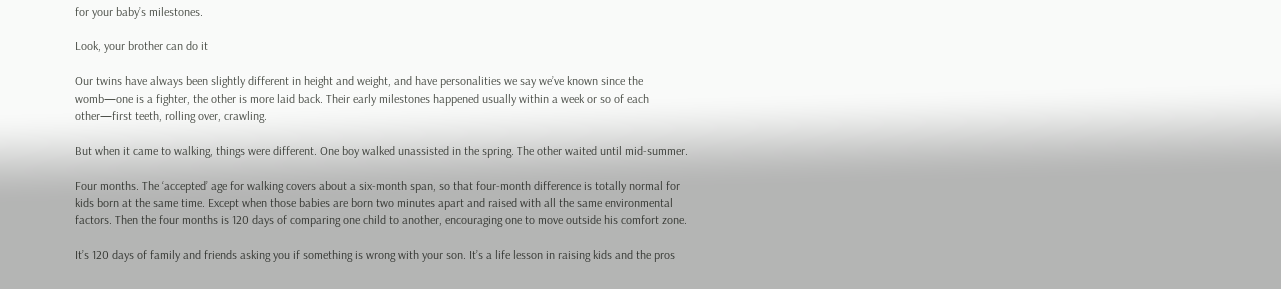for your baby’s milestones.

Look, your brother can do it

Our twins have always been slightly different in height and weight, and have personalities we say we’ve known since the womb—one is a fighter, the other is more laid back. Their early milestones happened usually within a week or so of each other—first teeth, rolling over, crawling.

But when it came to walking, things were different. One boy walked unassisted in the spring. The other waited until mid-summer.

Four months. The ‘accepted’ age for walking covers about a six-month span, so that four-month difference is totally normal for kids born at the same time. Except when those babies are born two minutes apart and raised with all the same environmental factors. Then the four months is 120 days of comparing one child to another, encouraging one to move outside his comfort zone.

It’s 120 days of family and friends asking you if something is wrong with your son. It’s a life lesson in raising kids and the pros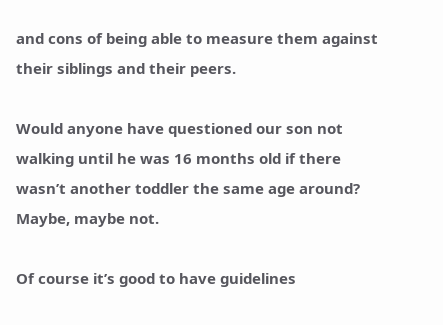and cons of being able to measure them against their siblings and their peers.

Would anyone have questioned our son not walking until he was 16 months old if there wasn’t another toddler the same age around? Maybe, maybe not.

Of course it’s good to have guidelines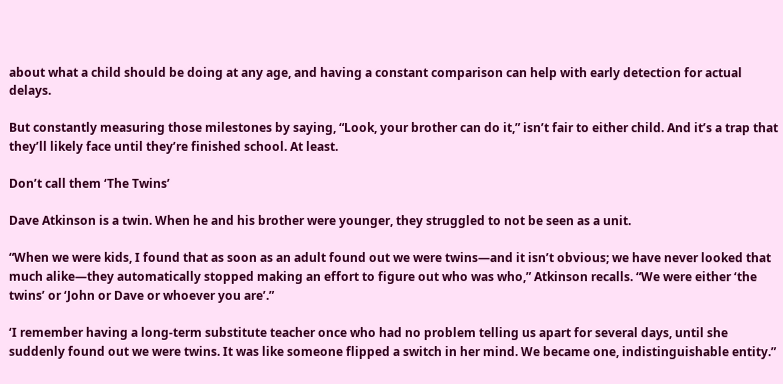about what a child should be doing at any age, and having a constant comparison can help with early detection for actual delays.

But constantly measuring those milestones by saying, “Look, your brother can do it,” isn’t fair to either child. And it’s a trap that they’ll likely face until they’re finished school. At least.

Don’t call them ‘The Twins’

Dave Atkinson is a twin. When he and his brother were younger, they struggled to not be seen as a unit.

“When we were kids, I found that as soon as an adult found out we were twins—and it isn’t obvious; we have never looked that much alike—they automatically stopped making an effort to figure out who was who,” Atkinson recalls. “We were either ‘the twins’ or ‘John or Dave or whoever you are’.”

‘I remember having a long-term substitute teacher once who had no problem telling us apart for several days, until she suddenly found out we were twins. It was like someone flipped a switch in her mind. We became one, indistinguishable entity.”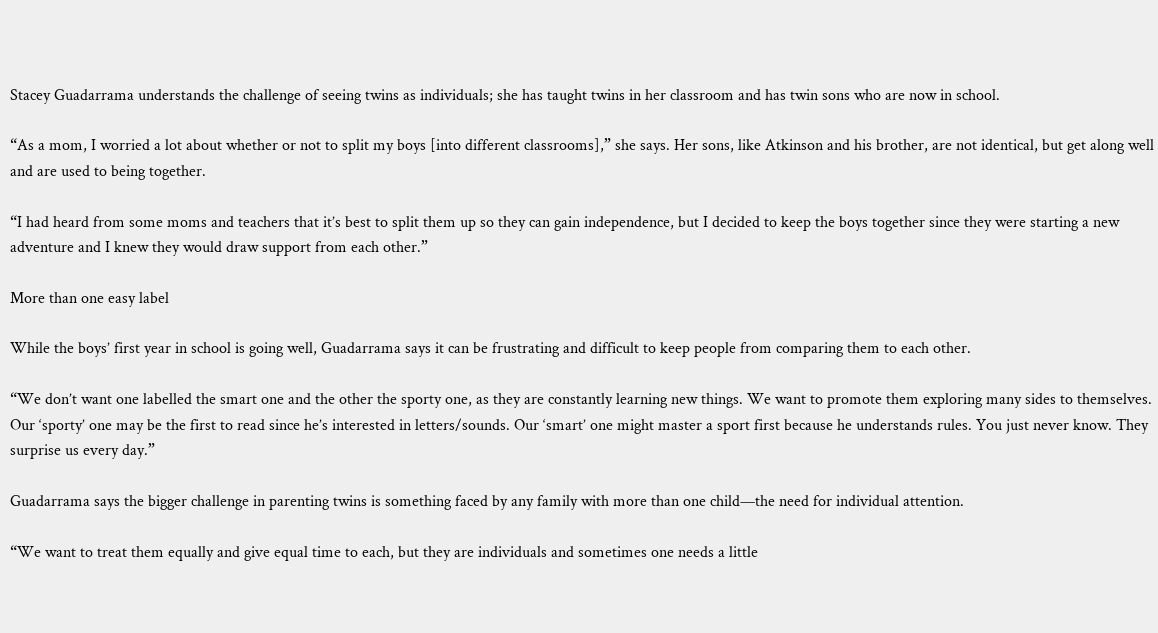Stacey Guadarrama understands the challenge of seeing twins as individuals; she has taught twins in her classroom and has twin sons who are now in school.

“As a mom, I worried a lot about whether or not to split my boys [into different classrooms],” she says. Her sons, like Atkinson and his brother, are not identical, but get along well and are used to being together.

“I had heard from some moms and teachers that it’s best to split them up so they can gain independence, but I decided to keep the boys together since they were starting a new adventure and I knew they would draw support from each other.”

More than one easy label

While the boys’ first year in school is going well, Guadarrama says it can be frustrating and difficult to keep people from comparing them to each other.

“We don’t want one labelled the smart one and the other the sporty one, as they are constantly learning new things. We want to promote them exploring many sides to themselves. Our ‘sporty’ one may be the first to read since he’s interested in letters/sounds. Our ‘smart’ one might master a sport first because he understands rules. You just never know. They surprise us every day.”

Guadarrama says the bigger challenge in parenting twins is something faced by any family with more than one child—the need for individual attention.

“We want to treat them equally and give equal time to each, but they are individuals and sometimes one needs a little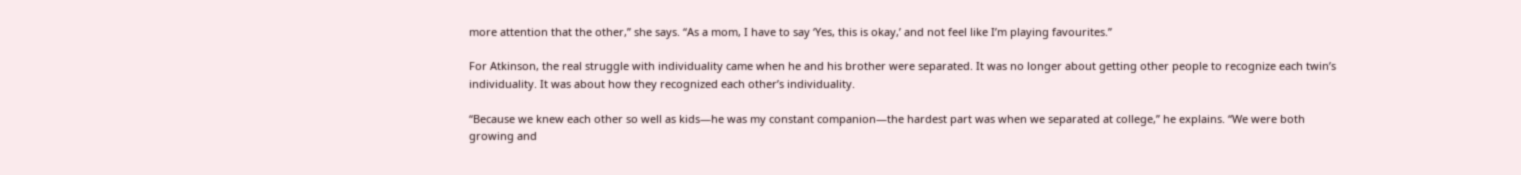more attention that the other,” she says. “As a mom, I have to say ‘Yes, this is okay,’ and not feel like I’m playing favourites.”

For Atkinson, the real struggle with individuality came when he and his brother were separated. It was no longer about getting other people to recognize each twin’s individuality. It was about how they recognized each other’s individuality.

“Because we knew each other so well as kids—he was my constant companion—the hardest part was when we separated at college,” he explains. “We were both growing and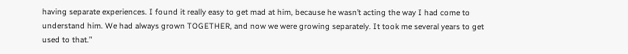having separate experiences. I found it really easy to get mad at him, because he wasn’t acting the way I had come to understand him. We had always grown TOGETHER, and now we were growing separately. It took me several years to get used to that.”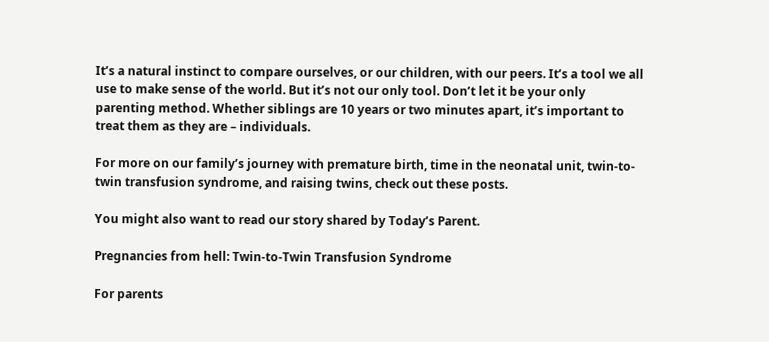It’s a natural instinct to compare ourselves, or our children, with our peers. It’s a tool we all use to make sense of the world. But it’s not our only tool. Don’t let it be your only parenting method. Whether siblings are 10 years or two minutes apart, it’s important to treat them as they are – individuals.

For more on our family’s journey with premature birth, time in the neonatal unit, twin-to-twin transfusion syndrome, and raising twins, check out these posts.

You might also want to read our story shared by Today’s Parent.

Pregnancies from hell: Twin-to-Twin Transfusion Syndrome

For parents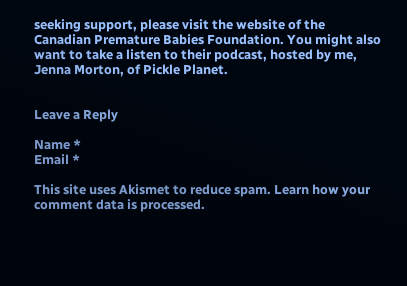seeking support, please visit the website of the Canadian Premature Babies Foundation. You might also want to take a listen to their podcast, hosted by me, Jenna Morton, of Pickle Planet.


Leave a Reply

Name *
Email *

This site uses Akismet to reduce spam. Learn how your comment data is processed.